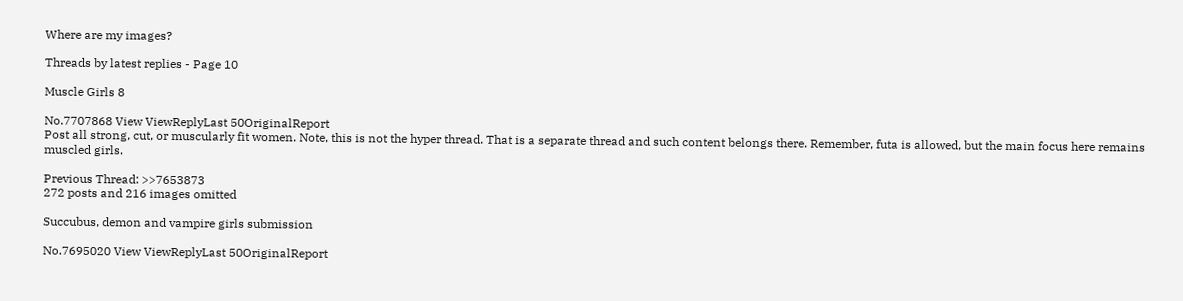Where are my images?

Threads by latest replies - Page 10

Muscle Girls 8

No.7707868 View ViewReplyLast 50OriginalReport
Post all strong, cut, or muscularly fit women. Note, this is not the hyper thread. That is a separate thread and such content belongs there. Remember, futa is allowed, but the main focus here remains muscled girls.

Previous Thread: >>7653873
272 posts and 216 images omitted

Succubus, demon and vampire girls submission

No.7695020 View ViewReplyLast 50OriginalReport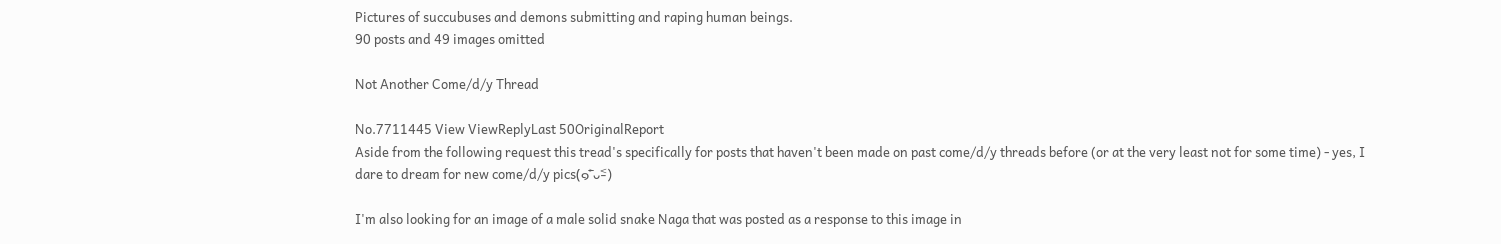Pictures of succubuses and demons submitting and raping human beings.
90 posts and 49 images omitted

Not Another Come/d/y Thread

No.7711445 View ViewReplyLast 50OriginalReport
Aside from the following request this tread's specifically for posts that haven't been made on past come/d/y threads before (or at the very least not for some time) - yes, I dare to dream for new come/d/y pics(๑˃̵ᴗ˂̵)

I'm also looking for an image of a male solid snake Naga that was posted as a response to this image in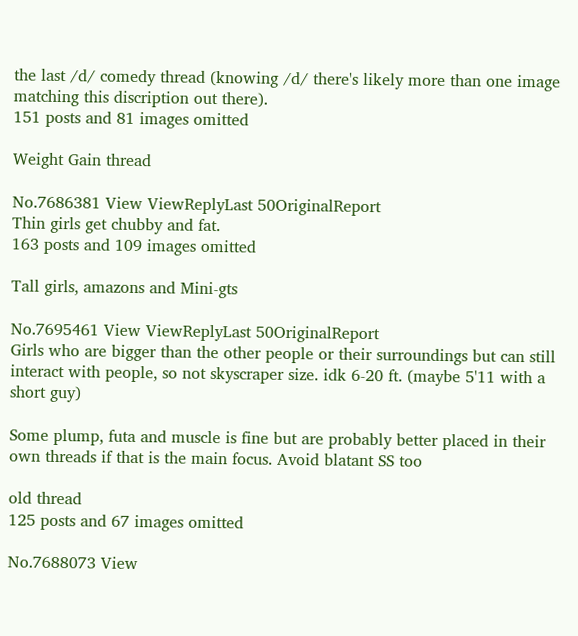the last /d/ comedy thread (knowing /d/ there's likely more than one image matching this discription out there).
151 posts and 81 images omitted

Weight Gain thread

No.7686381 View ViewReplyLast 50OriginalReport
Thin girls get chubby and fat.
163 posts and 109 images omitted

Tall girls, amazons and Mini-gts

No.7695461 View ViewReplyLast 50OriginalReport
Girls who are bigger than the other people or their surroundings but can still interact with people, so not skyscraper size. idk 6-20 ft. (maybe 5'11 with a short guy)

Some plump, futa and muscle is fine but are probably better placed in their own threads if that is the main focus. Avoid blatant SS too

old thread
125 posts and 67 images omitted

No.7688073 View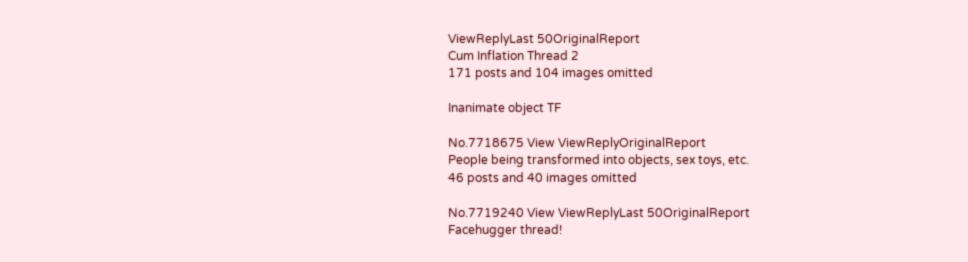ViewReplyLast 50OriginalReport
Cum Inflation Thread 2
171 posts and 104 images omitted

Inanimate object TF

No.7718675 View ViewReplyOriginalReport
People being transformed into objects, sex toys, etc.
46 posts and 40 images omitted

No.7719240 View ViewReplyLast 50OriginalReport
Facehugger thread!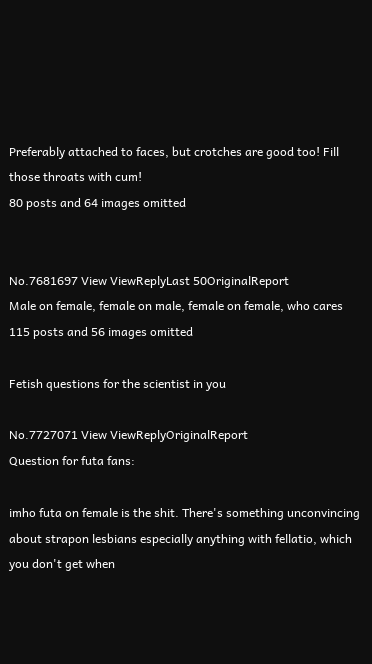Preferably attached to faces, but crotches are good too! Fill those throats with cum!
80 posts and 64 images omitted


No.7681697 View ViewReplyLast 50OriginalReport
Male on female, female on male, female on female, who cares
115 posts and 56 images omitted

Fetish questions for the scientist in you

No.7727071 View ViewReplyOriginalReport
Question for futa fans:

imho futa on female is the shit. There's something unconvincing about strapon lesbians especially anything with fellatio, which you don't get when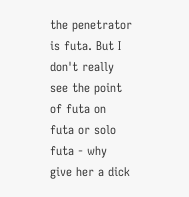the penetrator is futa. But I don't really see the point of futa on futa or solo futa - why give her a dick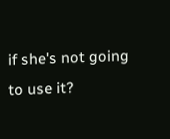if she's not going to use it?